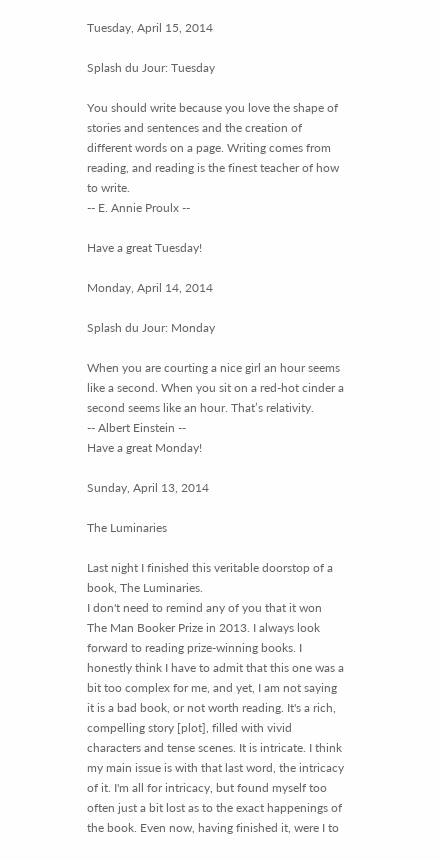Tuesday, April 15, 2014

Splash du Jour: Tuesday

You should write because you love the shape of stories and sentences and the creation of different words on a page. Writing comes from reading, and reading is the finest teacher of how to write.
-- E. Annie Proulx --

Have a great Tuesday!

Monday, April 14, 2014

Splash du Jour: Monday

When you are courting a nice girl an hour seems like a second. When you sit on a red-hot cinder a second seems like an hour. That’s relativity.
-- Albert Einstein --
Have a great Monday!

Sunday, April 13, 2014

The Luminaries

Last night I finished this veritable doorstop of a book, The Luminaries.
I don't need to remind any of you that it won The Man Booker Prize in 2013. I always look forward to reading prize-winning books. I honestly think I have to admit that this one was a bit too complex for me, and yet, I am not saying it is a bad book, or not worth reading. It's a rich, compelling story [plot], filled with vivid characters and tense scenes. It is intricate. I think my main issue is with that last word, the intricacy of it. I'm all for intricacy, but found myself too often just a bit lost as to the exact happenings of the book. Even now, having finished it, were I to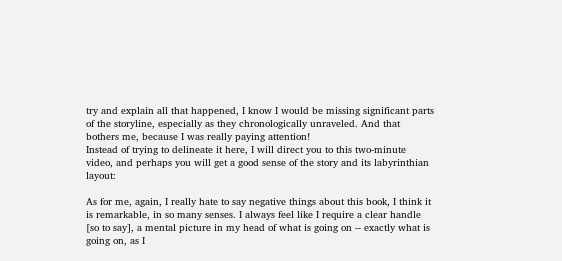try and explain all that happened, I know I would be missing significant parts of the storyline, especially as they chronologically unraveled. And that bothers me, because I was really paying attention!
Instead of trying to delineate it here, I will direct you to this two-minute video, and perhaps you will get a good sense of the story and its labyrinthian layout:

As for me, again, I really hate to say negative things about this book, I think it is remarkable, in so many senses. I always feel like I require a clear handle [so to say], a mental picture in my head of what is going on -- exactly what is going on, as I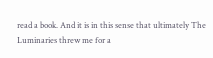read a book. And it is in this sense that ultimately The Luminaries threw me for a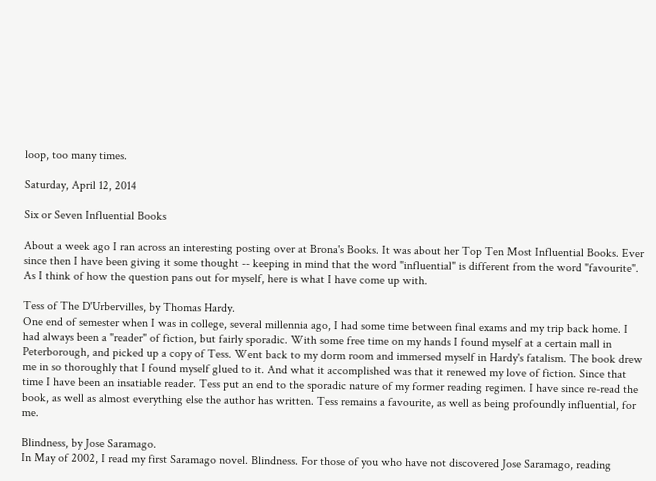loop, too many times.

Saturday, April 12, 2014

Six or Seven Influential Books

About a week ago I ran across an interesting posting over at Brona's Books. It was about her Top Ten Most Influential Books. Ever since then I have been giving it some thought -- keeping in mind that the word "influential" is different from the word "favourite".
As I think of how the question pans out for myself, here is what I have come up with.

Tess of The D'Urbervilles, by Thomas Hardy.
One end of semester when I was in college, several millennia ago, I had some time between final exams and my trip back home. I had always been a "reader" of fiction, but fairly sporadic. With some free time on my hands I found myself at a certain mall in Peterborough, and picked up a copy of Tess. Went back to my dorm room and immersed myself in Hardy's fatalism. The book drew me in so thoroughly that I found myself glued to it. And what it accomplished was that it renewed my love of fiction. Since that time I have been an insatiable reader. Tess put an end to the sporadic nature of my former reading regimen. I have since re-read the book, as well as almost everything else the author has written. Tess remains a favourite, as well as being profoundly influential, for me.

Blindness, by Jose Saramago.
In May of 2002, I read my first Saramago novel. Blindness. For those of you who have not discovered Jose Saramago, reading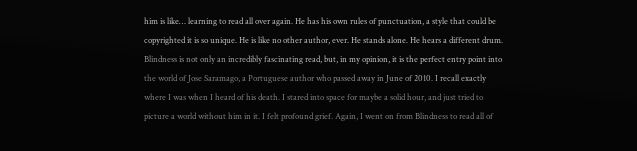him is like… learning to read all over again. He has his own rules of punctuation, a style that could be copyrighted it is so unique. He is like no other author, ever. He stands alone. He hears a different drum. Blindness is not only an incredibly fascinating read, but, in my opinion, it is the perfect entry point into the world of Jose Saramago, a Portuguese author who passed away in June of 2010. I recall exactly where I was when I heard of his death. I stared into space for maybe a solid hour, and just tried to picture a world without him in it. I felt profound grief. Again, I went on from Blindness to read all of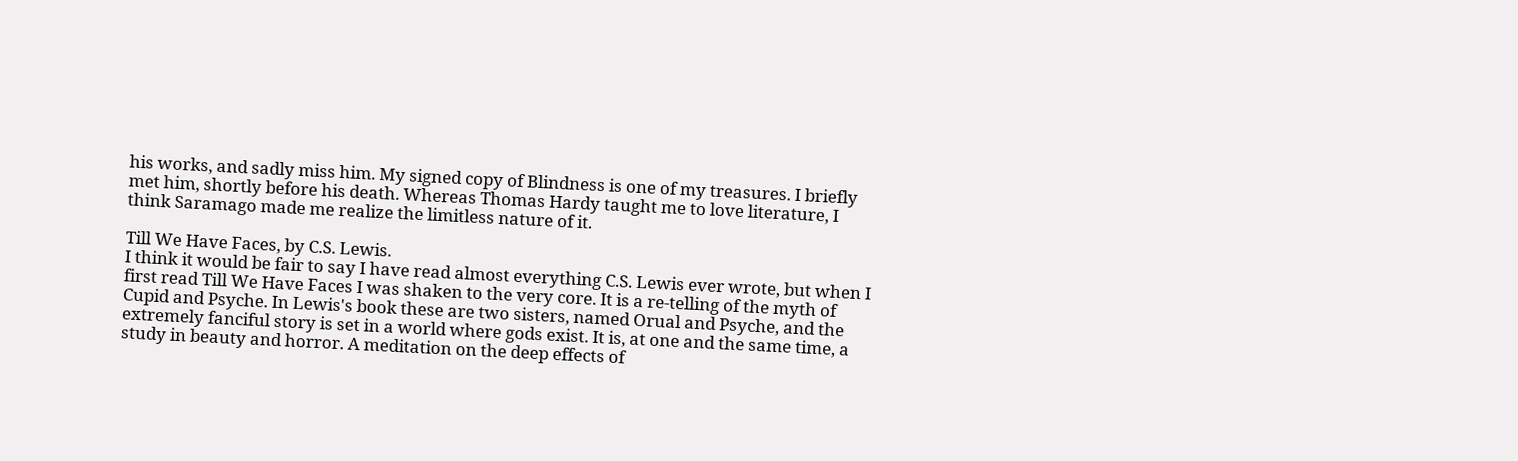his works, and sadly miss him. My signed copy of Blindness is one of my treasures. I briefly met him, shortly before his death. Whereas Thomas Hardy taught me to love literature, I think Saramago made me realize the limitless nature of it.

Till We Have Faces, by C.S. Lewis.
I think it would be fair to say I have read almost everything C.S. Lewis ever wrote, but when I first read Till We Have Faces I was shaken to the very core. It is a re-telling of the myth of Cupid and Psyche. In Lewis's book these are two sisters, named Orual and Psyche, and the extremely fanciful story is set in a world where gods exist. It is, at one and the same time, a study in beauty and horror. A meditation on the deep effects of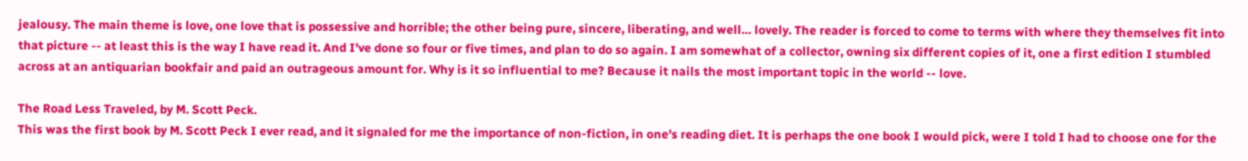jealousy. The main theme is love, one love that is possessive and horrible; the other being pure, sincere, liberating, and well… lovely. The reader is forced to come to terms with where they themselves fit into that picture -- at least this is the way I have read it. And I've done so four or five times, and plan to do so again. I am somewhat of a collector, owning six different copies of it, one a first edition I stumbled across at an antiquarian bookfair and paid an outrageous amount for. Why is it so influential to me? Because it nails the most important topic in the world -- love.

The Road Less Traveled, by M. Scott Peck.
This was the first book by M. Scott Peck I ever read, and it signaled for me the importance of non-fiction, in one's reading diet. It is perhaps the one book I would pick, were I told I had to choose one for the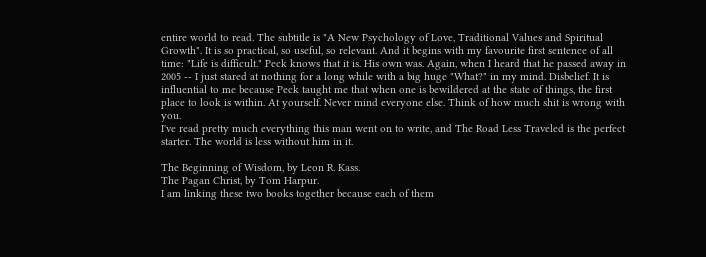entire world to read. The subtitle is "A New Psychology of Love, Traditional Values and Spiritual Growth". It is so practical, so useful, so relevant. And it begins with my favourite first sentence of all time: "Life is difficult." Peck knows that it is. His own was. Again, when I heard that he passed away in 2005 -- I just stared at nothing for a long while with a big huge "What?" in my mind. Disbelief. It is influential to me because Peck taught me that when one is bewildered at the state of things, the first place to look is within. At yourself. Never mind everyone else. Think of how much shit is wrong with you.
I've read pretty much everything this man went on to write, and The Road Less Traveled is the perfect starter. The world is less without him in it.

The Beginning of Wisdom, by Leon R. Kass.
The Pagan Christ, by Tom Harpur.
I am linking these two books together because each of them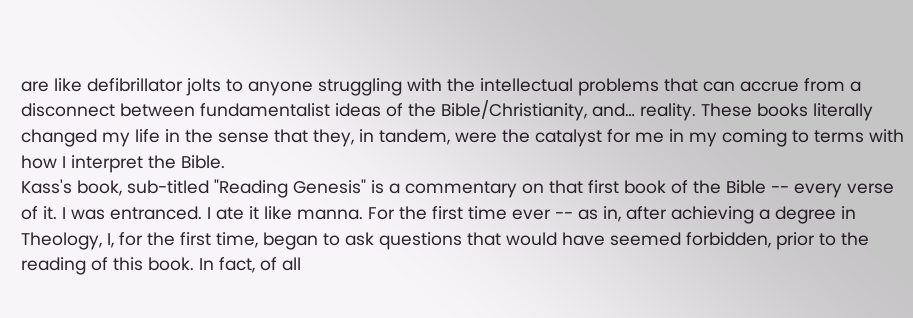are like defibrillator jolts to anyone struggling with the intellectual problems that can accrue from a disconnect between fundamentalist ideas of the Bible/Christianity, and… reality. These books literally changed my life in the sense that they, in tandem, were the catalyst for me in my coming to terms with how I interpret the Bible.
Kass's book, sub-titled "Reading Genesis" is a commentary on that first book of the Bible -- every verse of it. I was entranced. I ate it like manna. For the first time ever -- as in, after achieving a degree in Theology, I, for the first time, began to ask questions that would have seemed forbidden, prior to the reading of this book. In fact, of all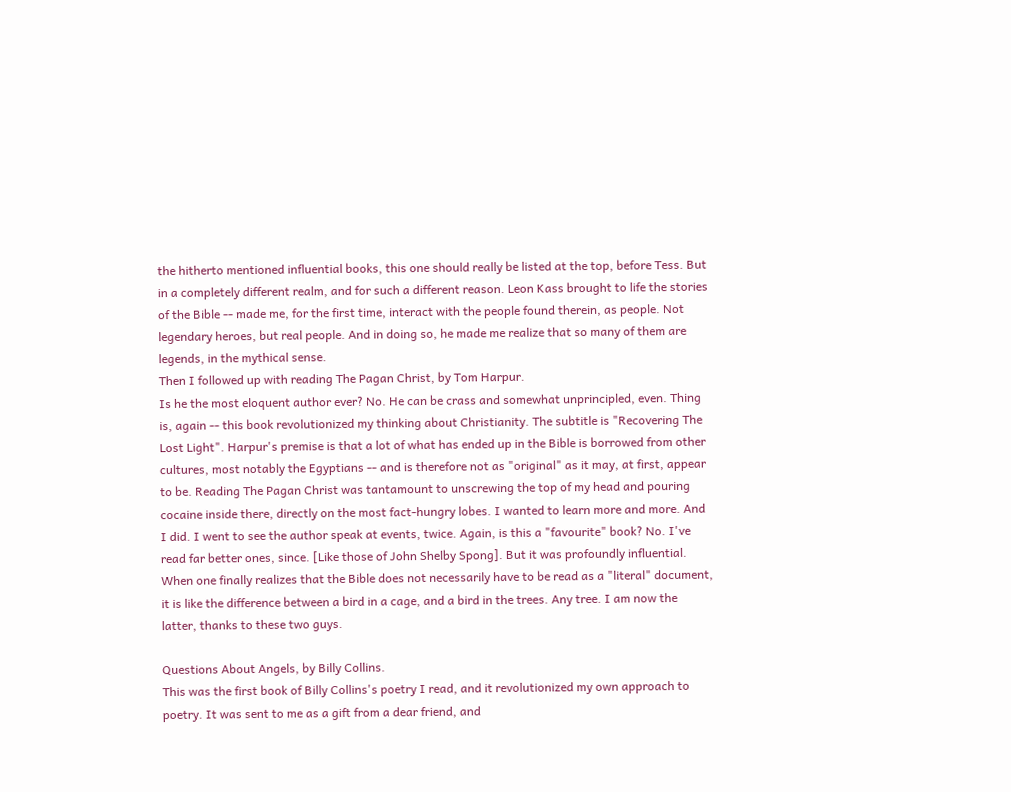the hitherto mentioned influential books, this one should really be listed at the top, before Tess. But in a completely different realm, and for such a different reason. Leon Kass brought to life the stories of the Bible -- made me, for the first time, interact with the people found therein, as people. Not legendary heroes, but real people. And in doing so, he made me realize that so many of them are legends, in the mythical sense.
Then I followed up with reading The Pagan Christ, by Tom Harpur.
Is he the most eloquent author ever? No. He can be crass and somewhat unprincipled, even. Thing is, again -- this book revolutionized my thinking about Christianity. The subtitle is "Recovering The Lost Light". Harpur's premise is that a lot of what has ended up in the Bible is borrowed from other cultures, most notably the Egyptians -- and is therefore not as "original" as it may, at first, appear to be. Reading The Pagan Christ was tantamount to unscrewing the top of my head and pouring cocaine inside there, directly on the most fact-hungry lobes. I wanted to learn more and more. And I did. I went to see the author speak at events, twice. Again, is this a "favourite" book? No. I've read far better ones, since. [Like those of John Shelby Spong]. But it was profoundly influential. When one finally realizes that the Bible does not necessarily have to be read as a "literal" document, it is like the difference between a bird in a cage, and a bird in the trees. Any tree. I am now the latter, thanks to these two guys.

Questions About Angels, by Billy Collins.
This was the first book of Billy Collins's poetry I read, and it revolutionized my own approach to poetry. It was sent to me as a gift from a dear friend, and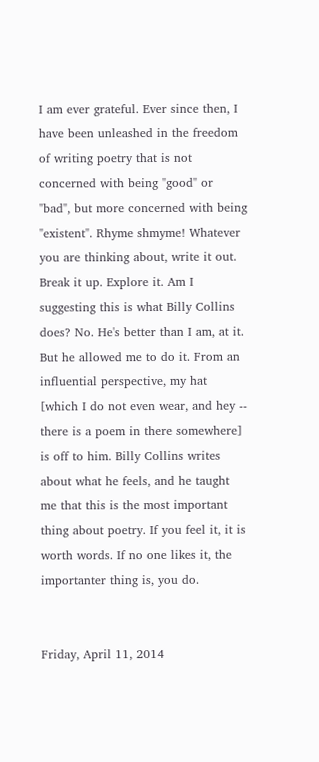I am ever grateful. Ever since then, I have been unleashed in the freedom of writing poetry that is not concerned with being "good" or "bad", but more concerned with being "existent". Rhyme shmyme! Whatever you are thinking about, write it out. Break it up. Explore it. Am I suggesting this is what Billy Collins does? No. He's better than I am, at it.
But he allowed me to do it. From an influential perspective, my hat [which I do not even wear, and hey -- there is a poem in there somewhere] is off to him. Billy Collins writes about what he feels, and he taught me that this is the most important thing about poetry. If you feel it, it is worth words. If no one likes it, the importanter thing is, you do.


Friday, April 11, 2014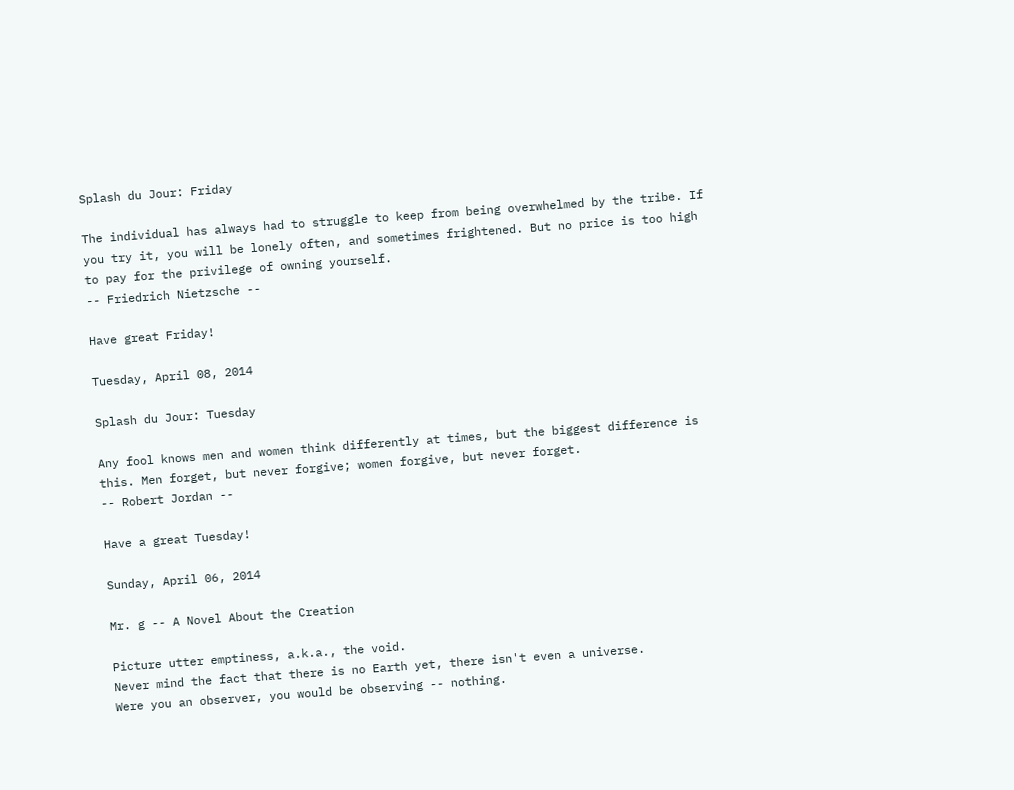Splash du Jour: Friday

The individual has always had to struggle to keep from being overwhelmed by the tribe. If you try it, you will be lonely often, and sometimes frightened. But no price is too high to pay for the privilege of owning yourself.
-- Friedrich Nietzsche --

Have great Friday!

Tuesday, April 08, 2014

Splash du Jour: Tuesday

Any fool knows men and women think differently at times, but the biggest difference is this. Men forget, but never forgive; women forgive, but never forget.
-- Robert Jordan --

Have a great Tuesday!

Sunday, April 06, 2014

Mr. g -- A Novel About the Creation

Picture utter emptiness, a.k.a., the void.
Never mind the fact that there is no Earth yet, there isn't even a universe.
Were you an observer, you would be observing -- nothing.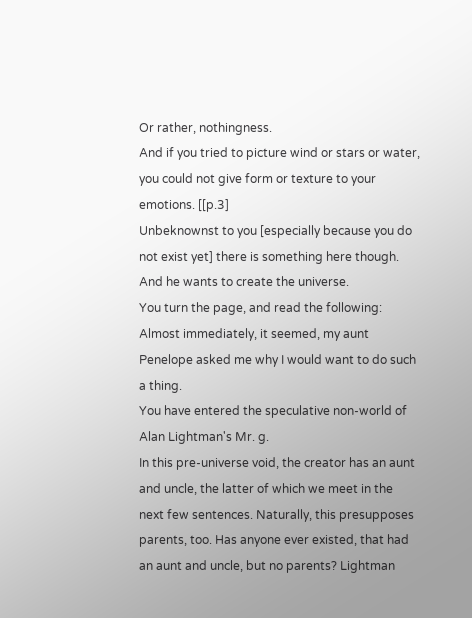Or rather, nothingness.
And if you tried to picture wind or stars or water, you could not give form or texture to your emotions. [[p.3]
Unbeknownst to you [especially because you do not exist yet] there is something here though.
And he wants to create the universe.
You turn the page, and read the following: Almost immediately, it seemed, my aunt Penelope asked me why I would want to do such a thing.
You have entered the speculative non-world of Alan Lightman's Mr. g.
In this pre-universe void, the creator has an aunt and uncle, the latter of which we meet in the next few sentences. Naturally, this presupposes parents, too. Has anyone ever existed, that had an aunt and uncle, but no parents? Lightman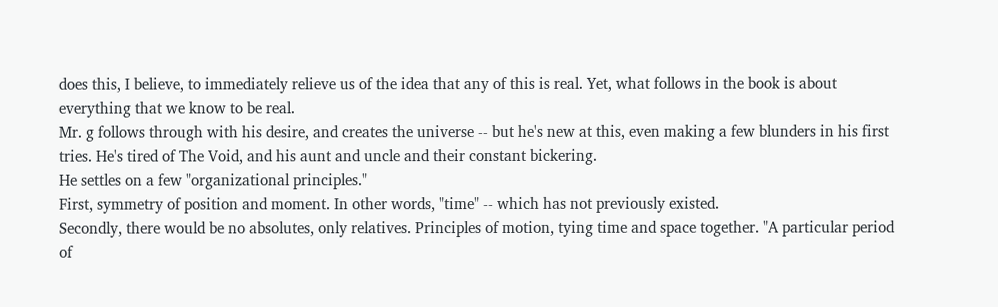does this, I believe, to immediately relieve us of the idea that any of this is real. Yet, what follows in the book is about everything that we know to be real.
Mr. g follows through with his desire, and creates the universe -- but he's new at this, even making a few blunders in his first tries. He's tired of The Void, and his aunt and uncle and their constant bickering.
He settles on a few "organizational principles."
First, symmetry of position and moment. In other words, "time" -- which has not previously existed.
Secondly, there would be no absolutes, only relatives. Principles of motion, tying time and space together. "A particular period of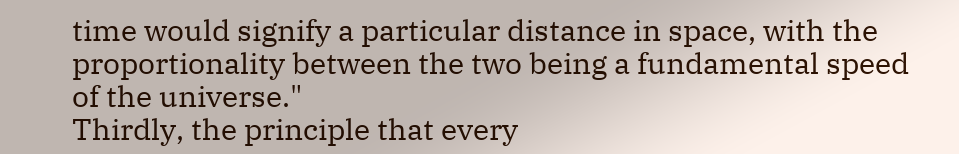time would signify a particular distance in space, with the proportionality between the two being a fundamental speed of the universe."
Thirdly, the principle that every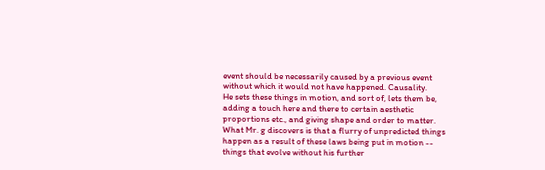event should be necessarily caused by a previous event without which it would not have happened. Causality.
He sets these things in motion, and sort of, lets them be, adding a touch here and there to certain aesthetic proportions etc., and giving shape and order to matter.
What Mr. g discovers is that a flurry of unpredicted things happen as a result of these laws being put in motion -- things that evolve without his further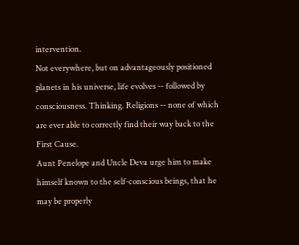intervention.
Not everywhere, but on advantageously positioned planets in his universe, life evolves -- followed by consciousness. Thinking. Religions -- none of which are ever able to correctly find their way back to the First Cause.
Aunt Penelope and Uncle Deva urge him to make himself known to the self-conscious beings, that he may be properly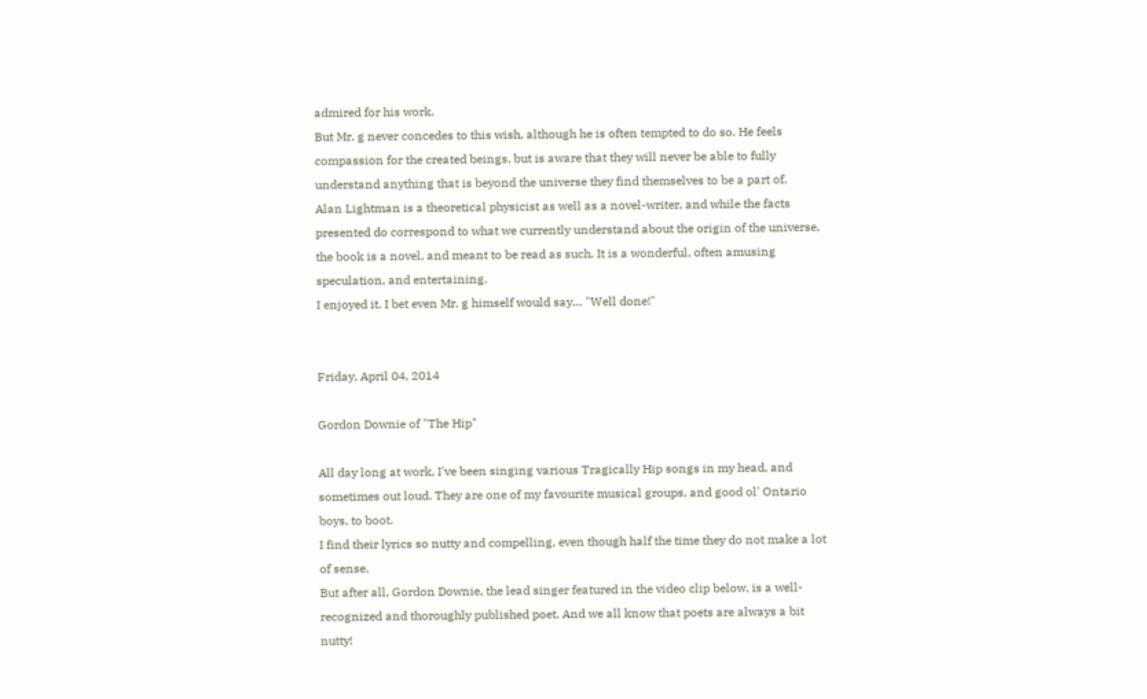admired for his work.
But Mr. g never concedes to this wish, although he is often tempted to do so. He feels compassion for the created beings, but is aware that they will never be able to fully understand anything that is beyond the universe they find themselves to be a part of.
Alan Lightman is a theoretical physicist as well as a novel-writer, and while the facts presented do correspond to what we currently understand about the origin of the universe, the book is a novel, and meant to be read as such. It is a wonderful, often amusing speculation, and entertaining.
I enjoyed it. I bet even Mr. g himself would say… "Well done!"


Friday, April 04, 2014

Gordon Downie of "The Hip"

All day long at work, I've been singing various Tragically Hip songs in my head, and sometimes out loud. They are one of my favourite musical groups, and good ol' Ontario boys, to boot.
I find their lyrics so nutty and compelling, even though half the time they do not make a lot of sense.
But after all, Gordon Downie, the lead singer featured in the video clip below, is a well-recognized and thoroughly published poet. And we all know that poets are always a bit nutty!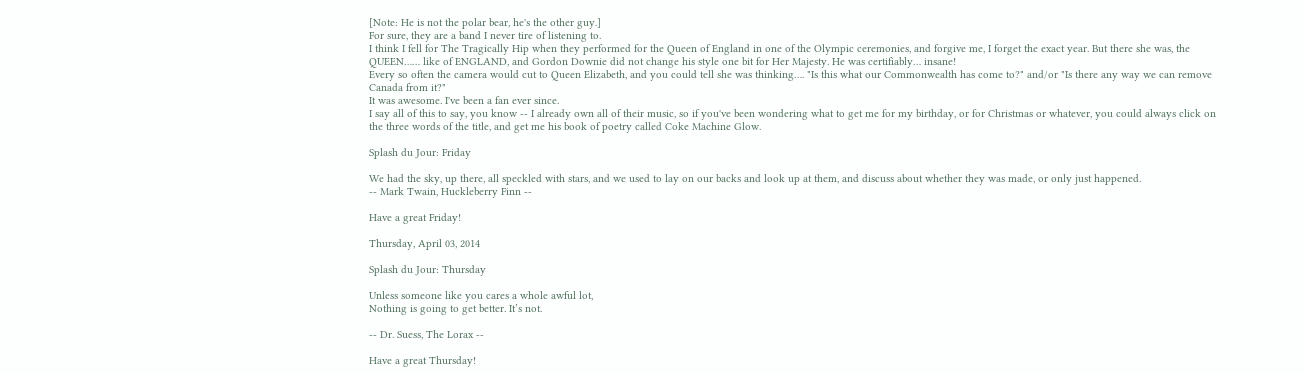[Note: He is not the polar bear, he's the other guy.]
For sure, they are a band I never tire of listening to.
I think I fell for The Tragically Hip when they performed for the Queen of England in one of the Olympic ceremonies, and forgive me, I forget the exact year. But there she was, the QUEEN…… like of ENGLAND, and Gordon Downie did not change his style one bit for Her Majesty. He was certifiably… insane!
Every so often the camera would cut to Queen Elizabeth, and you could tell she was thinking…. "Is this what our Commonwealth has come to?" and/or "Is there any way we can remove Canada from it?"
It was awesome. I've been a fan ever since.
I say all of this to say, you know -- I already own all of their music, so if you've been wondering what to get me for my birthday, or for Christmas or whatever, you could always click on the three words of the title, and get me his book of poetry called Coke Machine Glow.

Splash du Jour: Friday

We had the sky, up there, all speckled with stars, and we used to lay on our backs and look up at them, and discuss about whether they was made, or only just happened.
-- Mark Twain, Huckleberry Finn --

Have a great Friday!

Thursday, April 03, 2014

Splash du Jour: Thursday

Unless someone like you cares a whole awful lot,
Nothing is going to get better. It’s not.

-- Dr. Suess, The Lorax --

Have a great Thursday!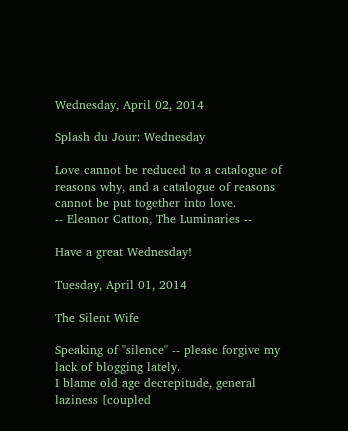Wednesday, April 02, 2014

Splash du Jour: Wednesday

Love cannot be reduced to a catalogue of reasons why, and a catalogue of reasons cannot be put together into love.
-- Eleanor Catton, The Luminaries --

Have a great Wednesday!

Tuesday, April 01, 2014

The Silent Wife

Speaking of "silence" -- please forgive my lack of blogging lately.
I blame old age decrepitude, general laziness [coupled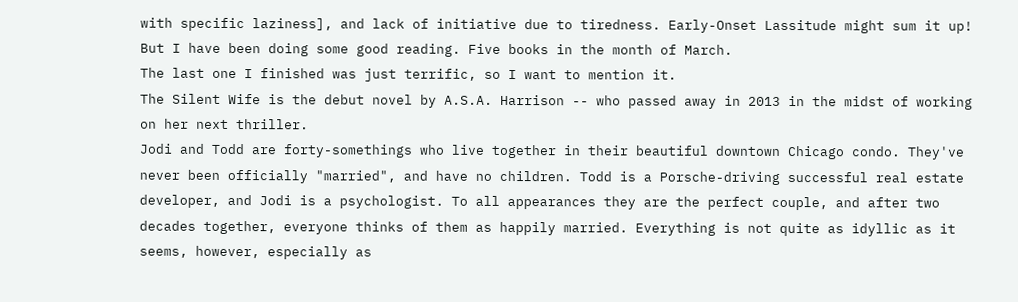with specific laziness], and lack of initiative due to tiredness. Early-Onset Lassitude might sum it up!
But I have been doing some good reading. Five books in the month of March.
The last one I finished was just terrific, so I want to mention it.
The Silent Wife is the debut novel by A.S.A. Harrison -- who passed away in 2013 in the midst of working on her next thriller.
Jodi and Todd are forty-somethings who live together in their beautiful downtown Chicago condo. They've never been officially "married", and have no children. Todd is a Porsche-driving successful real estate developer, and Jodi is a psychologist. To all appearances they are the perfect couple, and after two decades together, everyone thinks of them as happily married. Everything is not quite as idyllic as it seems, however, especially as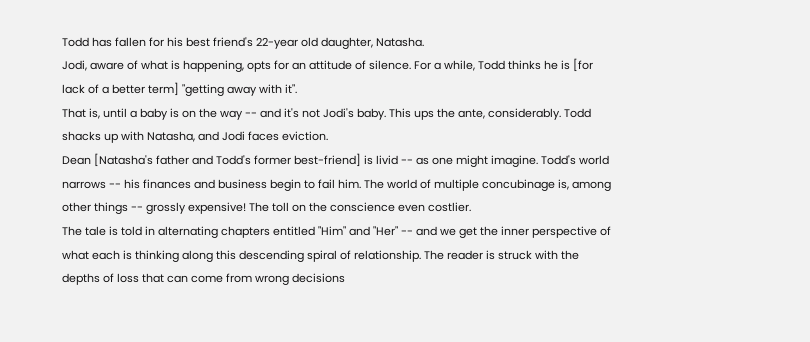Todd has fallen for his best friend's 22-year old daughter, Natasha.
Jodi, aware of what is happening, opts for an attitude of silence. For a while, Todd thinks he is [for lack of a better term] "getting away with it".
That is, until a baby is on the way -- and it's not Jodi's baby. This ups the ante, considerably. Todd shacks up with Natasha, and Jodi faces eviction.
Dean [Natasha's father and Todd's former best-friend] is livid -- as one might imagine. Todd's world narrows -- his finances and business begin to fail him. The world of multiple concubinage is, among other things -- grossly expensive! The toll on the conscience even costlier.
The tale is told in alternating chapters entitled "Him" and "Her" -- and we get the inner perspective of what each is thinking along this descending spiral of relationship. The reader is struck with the depths of loss that can come from wrong decisions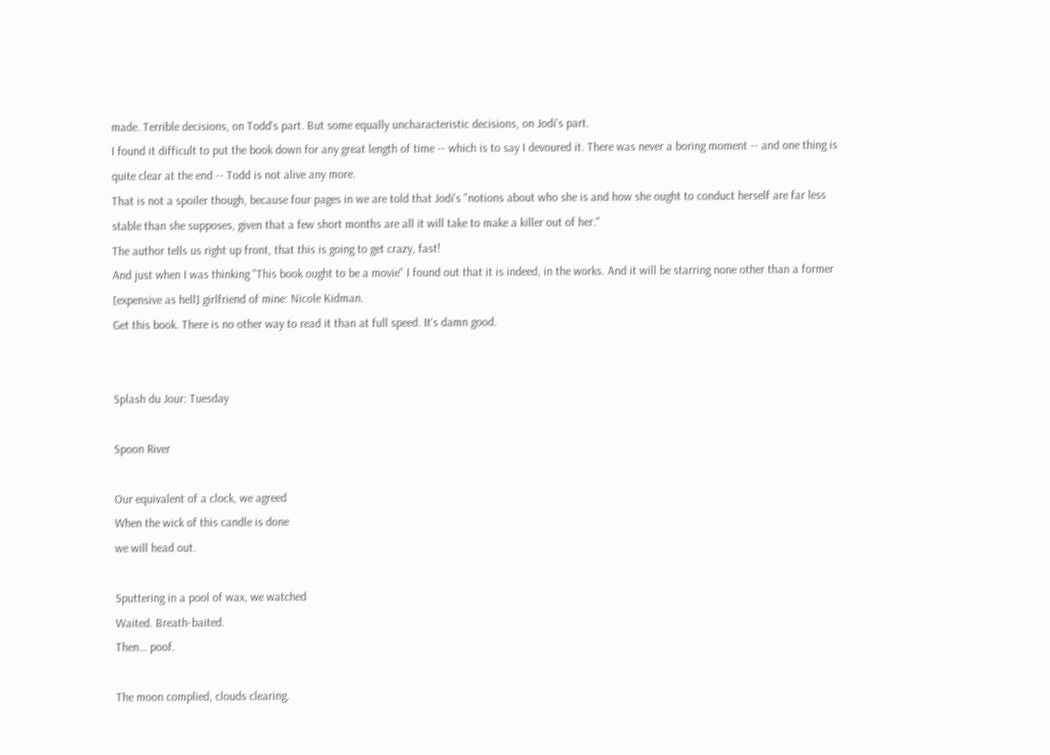made. Terrible decisions, on Todd's part. But some equally uncharacteristic decisions, on Jodi's part.
I found it difficult to put the book down for any great length of time -- which is to say I devoured it. There was never a boring moment -- and one thing is quite clear at the end -- Todd is not alive any more.
That is not a spoiler though, because four pages in we are told that Jodi's "notions about who she is and how she ought to conduct herself are far less stable than she supposes, given that a few short months are all it will take to make a killer out of her."
The author tells us right up front, that this is going to get crazy, fast!
And just when I was thinking "This book ought to be a movie" I found out that it is indeed, in the works. And it will be starring none other than a former [expensive as hell] girlfriend of mine: Nicole Kidman.
Get this book. There is no other way to read it than at full speed. It's damn good.


Splash du Jour: Tuesday

Spoon River

Our equivalent of a clock, we agreed
When the wick of this candle is done
we will head out.

Sputtering in a pool of wax, we watched
Waited. Breath-baited.
Then… poof.

The moon complied, clouds clearing.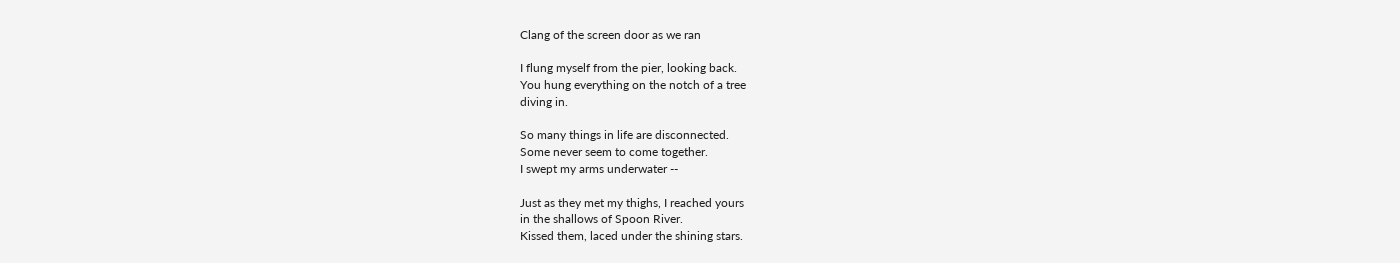Clang of the screen door as we ran

I flung myself from the pier, looking back.
You hung everything on the notch of a tree
diving in.

So many things in life are disconnected.
Some never seem to come together.
I swept my arms underwater --

Just as they met my thighs, I reached yours
in the shallows of Spoon River.
Kissed them, laced under the shining stars.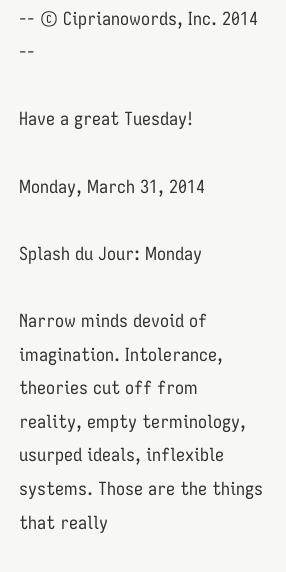-- © Ciprianowords, Inc. 2014 --

Have a great Tuesday!

Monday, March 31, 2014

Splash du Jour: Monday

Narrow minds devoid of imagination. Intolerance, theories cut off from reality, empty terminology, usurped ideals, inflexible systems. Those are the things that really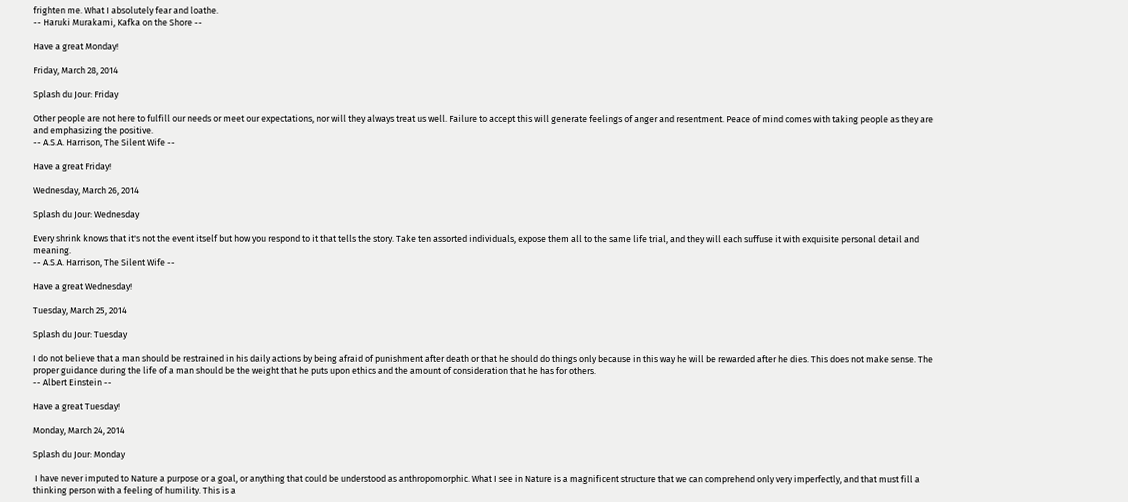frighten me. What I absolutely fear and loathe.
-- Haruki Murakami, Kafka on the Shore --

Have a great Monday!

Friday, March 28, 2014

Splash du Jour: Friday

Other people are not here to fulfill our needs or meet our expectations, nor will they always treat us well. Failure to accept this will generate feelings of anger and resentment. Peace of mind comes with taking people as they are and emphasizing the positive.
-- A.S.A. Harrison, The Silent Wife --

Have a great Friday!

Wednesday, March 26, 2014

Splash du Jour: Wednesday

Every shrink knows that it's not the event itself but how you respond to it that tells the story. Take ten assorted individuals, expose them all to the same life trial, and they will each suffuse it with exquisite personal detail and meaning.
-- A.S.A. Harrison, The Silent Wife --

Have a great Wednesday!

Tuesday, March 25, 2014

Splash du Jour: Tuesday

I do not believe that a man should be restrained in his daily actions by being afraid of punishment after death or that he should do things only because in this way he will be rewarded after he dies. This does not make sense. The proper guidance during the life of a man should be the weight that he puts upon ethics and the amount of consideration that he has for others.
-- Albert Einstein --

Have a great Tuesday!

Monday, March 24, 2014

Splash du Jour: Monday

 I have never imputed to Nature a purpose or a goal, or anything that could be understood as anthropomorphic. What I see in Nature is a magnificent structure that we can comprehend only very imperfectly, and that must fill a thinking person with a feeling of humility. This is a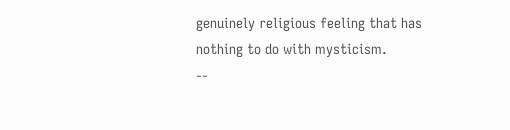genuinely religious feeling that has nothing to do with mysticism.
--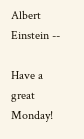Albert Einstein --

Have a great Monday!